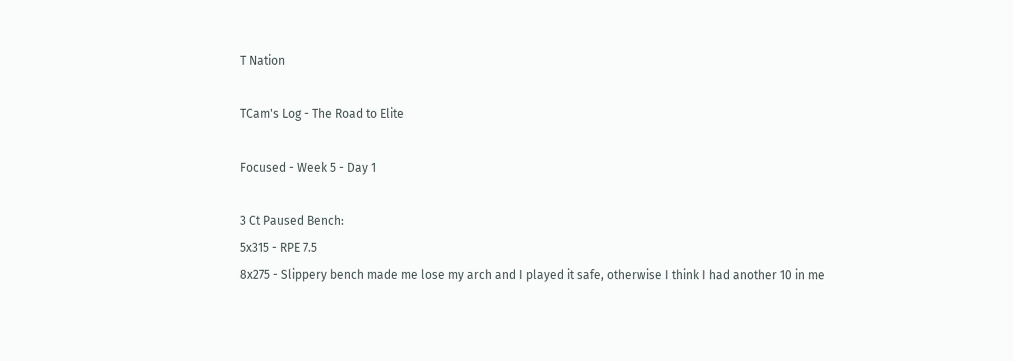T Nation

TCam's Log - The Road to Elite

Focused - Week 5 - Day 1

3 Ct Paused Bench:
5x315 - RPE 7.5
8x275 - Slippery bench made me lose my arch and I played it safe, otherwise I think I had another 10 in me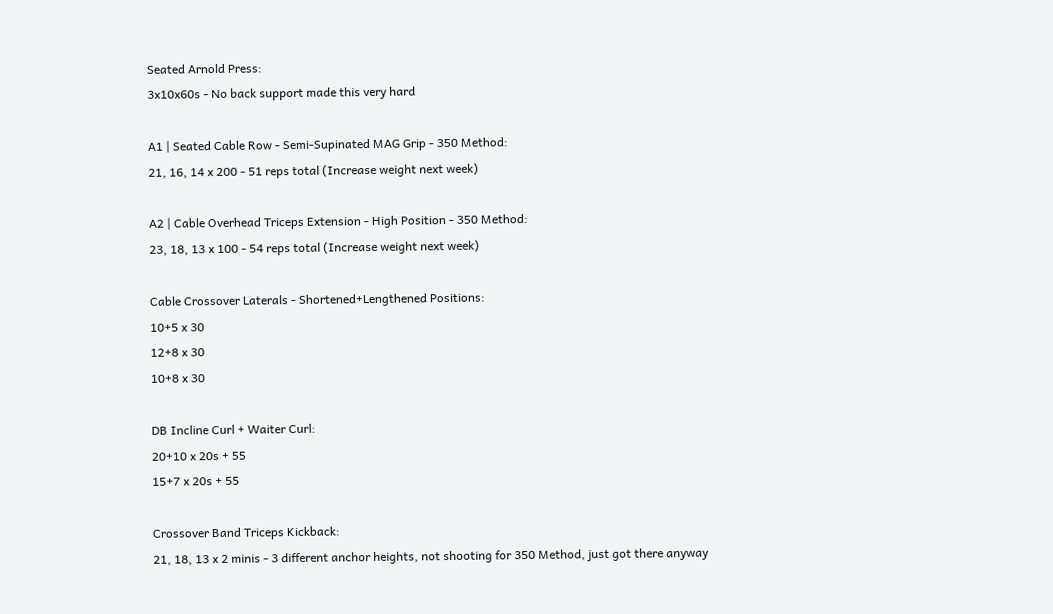Seated Arnold Press:
3x10x60s - No back support made this very hard

A1 | Seated Cable Row - Semi-Supinated MAG Grip - 350 Method:
21, 16, 14 x 200 - 51 reps total (Increase weight next week)

A2 | Cable Overhead Triceps Extension - High Position - 350 Method:
23, 18, 13 x 100 - 54 reps total (Increase weight next week)

Cable Crossover Laterals - Shortened+Lengthened Positions:
10+5 x 30
12+8 x 30
10+8 x 30

DB Incline Curl + Waiter Curl:
20+10 x 20s + 55
15+7 x 20s + 55

Crossover Band Triceps Kickback:
21, 18, 13 x 2 minis - 3 different anchor heights, not shooting for 350 Method, just got there anyway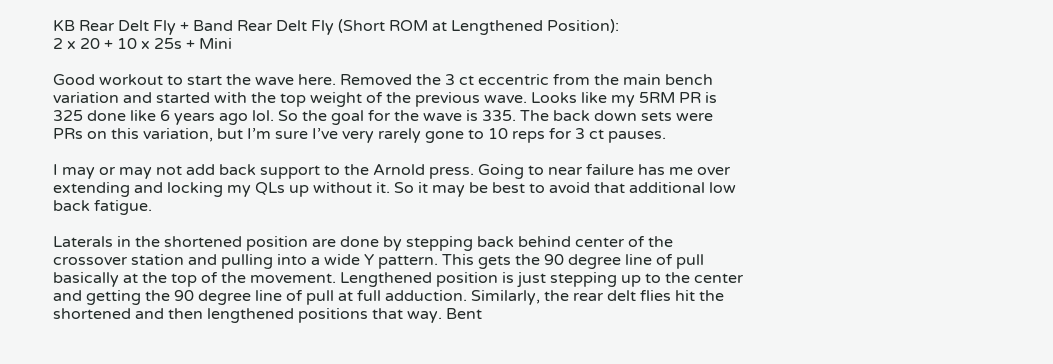KB Rear Delt Fly + Band Rear Delt Fly (Short ROM at Lengthened Position):
2 x 20 + 10 x 25s + Mini

Good workout to start the wave here. Removed the 3 ct eccentric from the main bench variation and started with the top weight of the previous wave. Looks like my 5RM PR is 325 done like 6 years ago lol. So the goal for the wave is 335. The back down sets were PRs on this variation, but I’m sure I’ve very rarely gone to 10 reps for 3 ct pauses.

I may or may not add back support to the Arnold press. Going to near failure has me over extending and locking my QLs up without it. So it may be best to avoid that additional low back fatigue.

Laterals in the shortened position are done by stepping back behind center of the crossover station and pulling into a wide Y pattern. This gets the 90 degree line of pull basically at the top of the movement. Lengthened position is just stepping up to the center and getting the 90 degree line of pull at full adduction. Similarly, the rear delt flies hit the shortened and then lengthened positions that way. Bent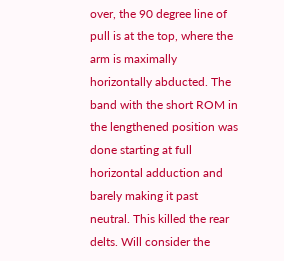over, the 90 degree line of pull is at the top, where the arm is maximally horizontally abducted. The band with the short ROM in the lengthened position was done starting at full horizontal adduction and barely making it past neutral. This killed the rear delts. Will consider the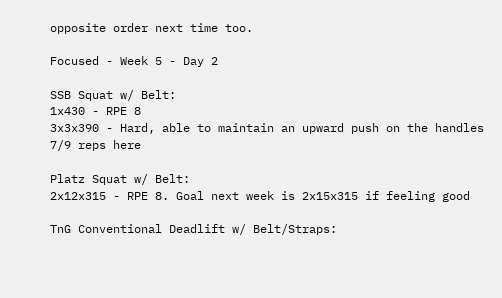opposite order next time too.

Focused - Week 5 - Day 2

SSB Squat w/ Belt:
1x430 - RPE 8
3x3x390 - Hard, able to maintain an upward push on the handles 7/9 reps here

Platz Squat w/ Belt:
2x12x315 - RPE 8. Goal next week is 2x15x315 if feeling good

TnG Conventional Deadlift w/ Belt/Straps: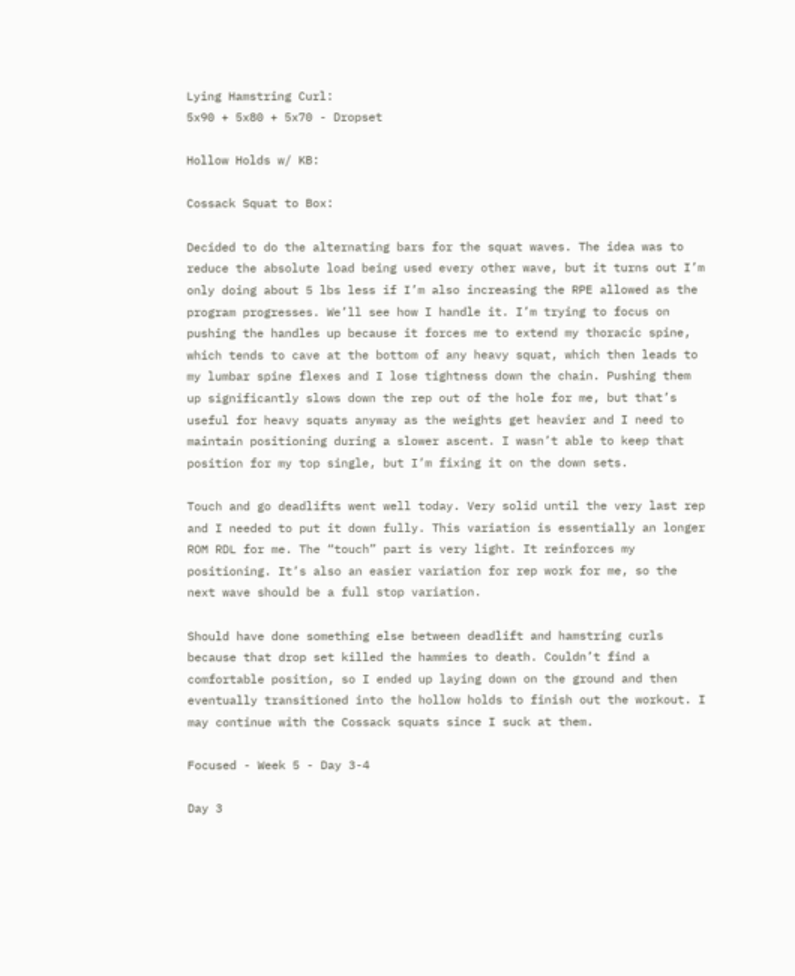Lying Hamstring Curl:
5x90 + 5x80 + 5x70 - Dropset

Hollow Holds w/ KB:

Cossack Squat to Box:

Decided to do the alternating bars for the squat waves. The idea was to reduce the absolute load being used every other wave, but it turns out I’m only doing about 5 lbs less if I’m also increasing the RPE allowed as the program progresses. We’ll see how I handle it. I’m trying to focus on pushing the handles up because it forces me to extend my thoracic spine, which tends to cave at the bottom of any heavy squat, which then leads to my lumbar spine flexes and I lose tightness down the chain. Pushing them up significantly slows down the rep out of the hole for me, but that’s useful for heavy squats anyway as the weights get heavier and I need to maintain positioning during a slower ascent. I wasn’t able to keep that position for my top single, but I’m fixing it on the down sets.

Touch and go deadlifts went well today. Very solid until the very last rep and I needed to put it down fully. This variation is essentially an longer ROM RDL for me. The “touch” part is very light. It reinforces my positioning. It’s also an easier variation for rep work for me, so the next wave should be a full stop variation.

Should have done something else between deadlift and hamstring curls because that drop set killed the hammies to death. Couldn’t find a comfortable position, so I ended up laying down on the ground and then eventually transitioned into the hollow holds to finish out the workout. I may continue with the Cossack squats since I suck at them.

Focused - Week 5 - Day 3-4

Day 3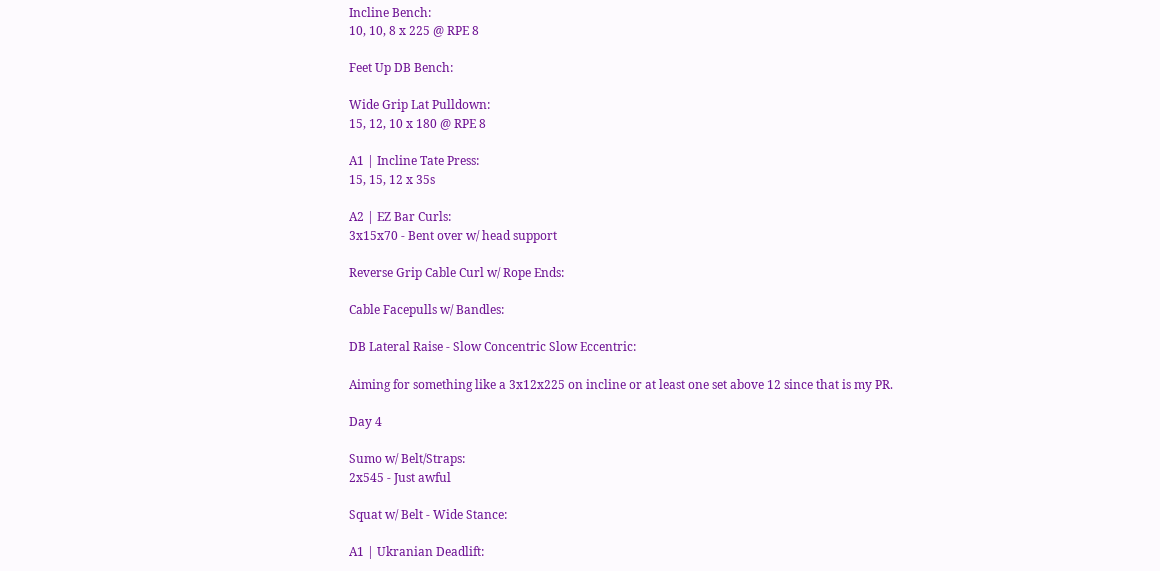Incline Bench:
10, 10, 8 x 225 @ RPE 8

Feet Up DB Bench:

Wide Grip Lat Pulldown:
15, 12, 10 x 180 @ RPE 8

A1 | Incline Tate Press:
15, 15, 12 x 35s

A2 | EZ Bar Curls:
3x15x70 - Bent over w/ head support

Reverse Grip Cable Curl w/ Rope Ends:

Cable Facepulls w/ Bandles:

DB Lateral Raise - Slow Concentric Slow Eccentric:

Aiming for something like a 3x12x225 on incline or at least one set above 12 since that is my PR.

Day 4

Sumo w/ Belt/Straps:
2x545 - Just awful

Squat w/ Belt - Wide Stance:

A1 | Ukranian Deadlift: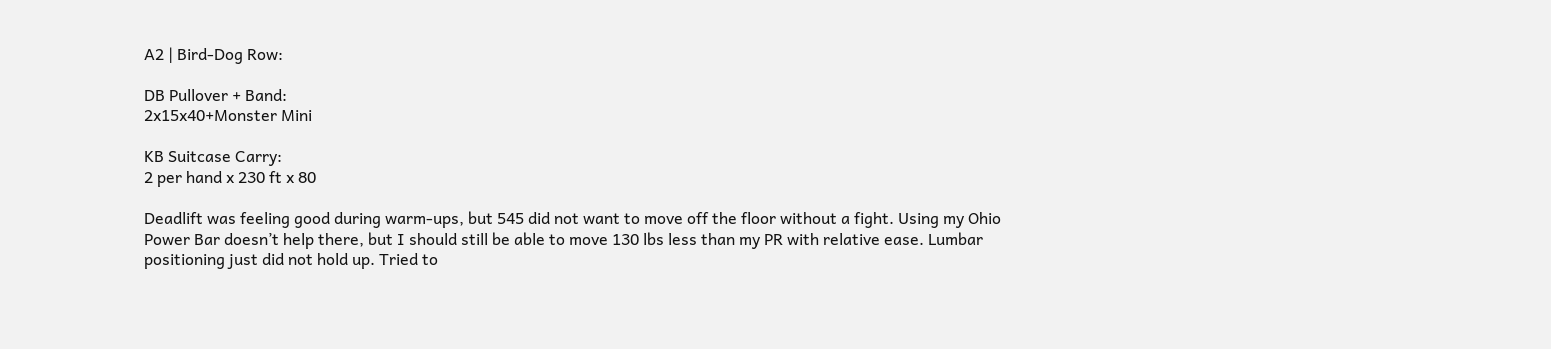A2 | Bird-Dog Row:

DB Pullover + Band:
2x15x40+Monster Mini

KB Suitcase Carry:
2 per hand x 230 ft x 80

Deadlift was feeling good during warm-ups, but 545 did not want to move off the floor without a fight. Using my Ohio Power Bar doesn’t help there, but I should still be able to move 130 lbs less than my PR with relative ease. Lumbar positioning just did not hold up. Tried to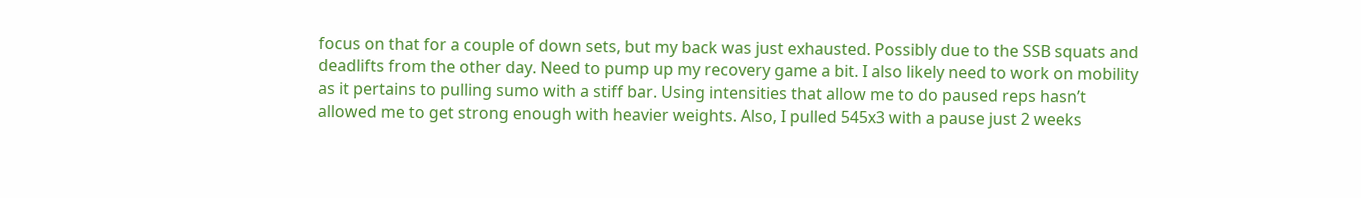focus on that for a couple of down sets, but my back was just exhausted. Possibly due to the SSB squats and deadlifts from the other day. Need to pump up my recovery game a bit. I also likely need to work on mobility as it pertains to pulling sumo with a stiff bar. Using intensities that allow me to do paused reps hasn’t allowed me to get strong enough with heavier weights. Also, I pulled 545x3 with a pause just 2 weeks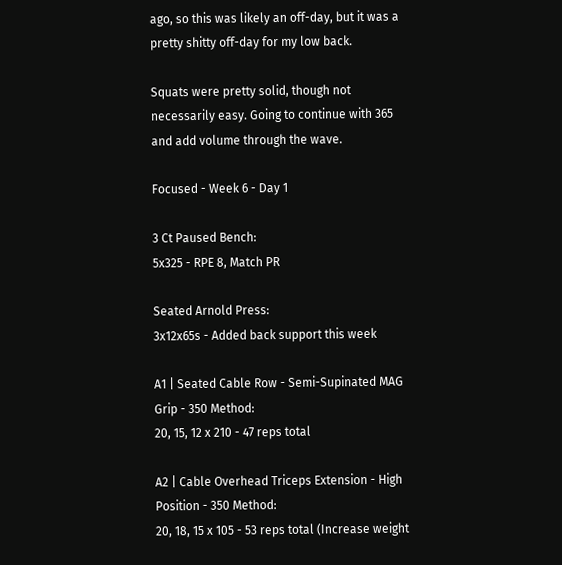ago, so this was likely an off-day, but it was a pretty shitty off-day for my low back.

Squats were pretty solid, though not necessarily easy. Going to continue with 365 and add volume through the wave.

Focused - Week 6 - Day 1

3 Ct Paused Bench:
5x325 - RPE 8, Match PR

Seated Arnold Press:
3x12x65s - Added back support this week

A1 | Seated Cable Row - Semi-Supinated MAG Grip - 350 Method:
20, 15, 12 x 210 - 47 reps total

A2 | Cable Overhead Triceps Extension - High Position - 350 Method:
20, 18, 15 x 105 - 53 reps total (Increase weight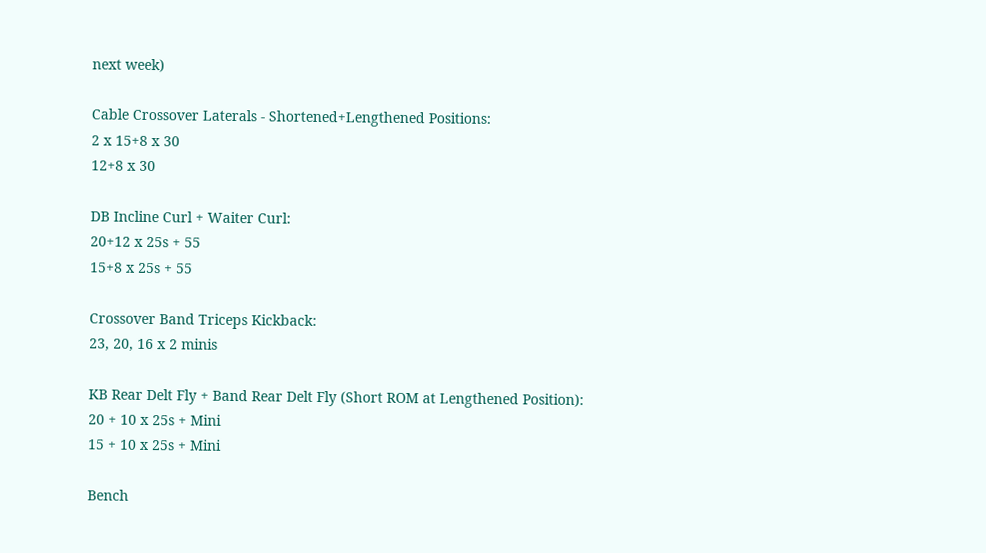next week)

Cable Crossover Laterals - Shortened+Lengthened Positions:
2 x 15+8 x 30
12+8 x 30

DB Incline Curl + Waiter Curl:
20+12 x 25s + 55
15+8 x 25s + 55

Crossover Band Triceps Kickback:
23, 20, 16 x 2 minis

KB Rear Delt Fly + Band Rear Delt Fly (Short ROM at Lengthened Position):
20 + 10 x 25s + Mini
15 + 10 x 25s + Mini

Bench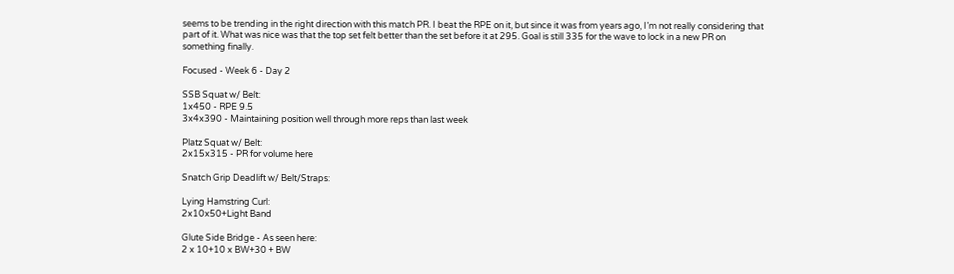seems to be trending in the right direction with this match PR. I beat the RPE on it, but since it was from years ago, I’m not really considering that part of it. What was nice was that the top set felt better than the set before it at 295. Goal is still 335 for the wave to lock in a new PR on something finally.

Focused - Week 6 - Day 2

SSB Squat w/ Belt:
1x450 - RPE 9.5
3x4x390 - Maintaining position well through more reps than last week

Platz Squat w/ Belt:
2x15x315 - PR for volume here

Snatch Grip Deadlift w/ Belt/Straps:

Lying Hamstring Curl:
2x10x50+Light Band

Glute Side Bridge - As seen here:
2 x 10+10 x BW+30 + BW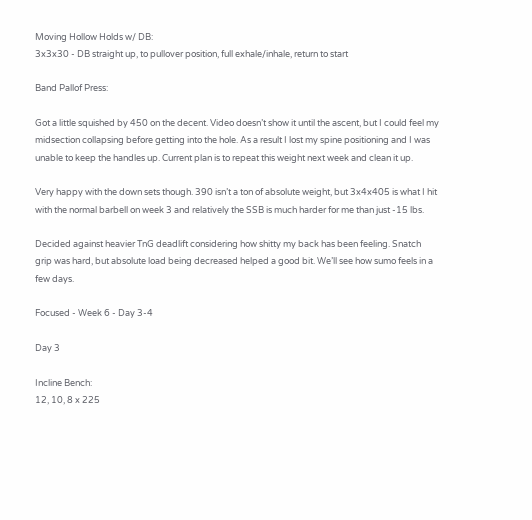Moving Hollow Holds w/ DB:
3x3x30 - DB straight up, to pullover position, full exhale/inhale, return to start

Band Pallof Press:

Got a little squished by 450 on the decent. Video doesn’t show it until the ascent, but I could feel my midsection collapsing before getting into the hole. As a result I lost my spine positioning and I was unable to keep the handles up. Current plan is to repeat this weight next week and clean it up.

Very happy with the down sets though. 390 isn’t a ton of absolute weight, but 3x4x405 is what I hit with the normal barbell on week 3 and relatively the SSB is much harder for me than just -15 lbs.

Decided against heavier TnG deadlift considering how shitty my back has been feeling. Snatch grip was hard, but absolute load being decreased helped a good bit. We’ll see how sumo feels in a few days.

Focused - Week 6 - Day 3-4

Day 3

Incline Bench:
12, 10, 8 x 225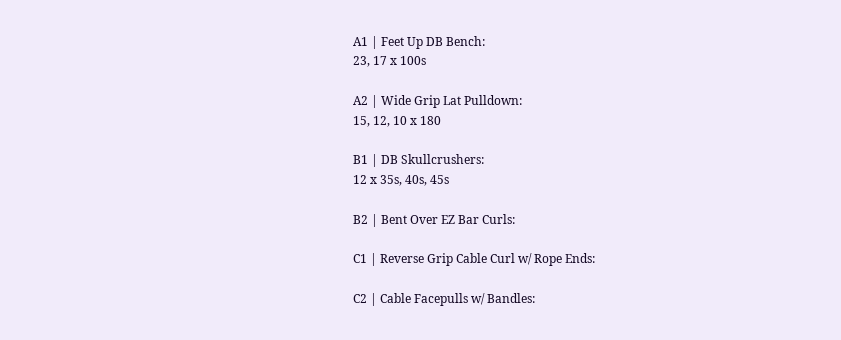A1 | Feet Up DB Bench:
23, 17 x 100s

A2 | Wide Grip Lat Pulldown:
15, 12, 10 x 180

B1 | DB Skullcrushers:
12 x 35s, 40s, 45s

B2 | Bent Over EZ Bar Curls:

C1 | Reverse Grip Cable Curl w/ Rope Ends:

C2 | Cable Facepulls w/ Bandles: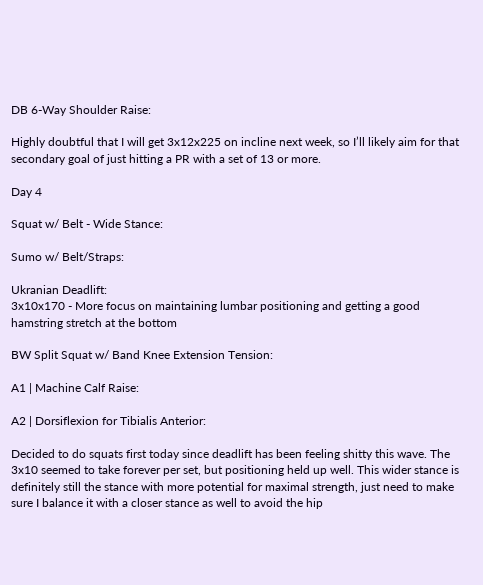DB 6-Way Shoulder Raise:

Highly doubtful that I will get 3x12x225 on incline next week, so I’ll likely aim for that secondary goal of just hitting a PR with a set of 13 or more.

Day 4

Squat w/ Belt - Wide Stance:

Sumo w/ Belt/Straps:

Ukranian Deadlift:
3x10x170 - More focus on maintaining lumbar positioning and getting a good hamstring stretch at the bottom

BW Split Squat w/ Band Knee Extension Tension:

A1 | Machine Calf Raise:

A2 | Dorsiflexion for Tibialis Anterior:

Decided to do squats first today since deadlift has been feeling shitty this wave. The 3x10 seemed to take forever per set, but positioning held up well. This wider stance is definitely still the stance with more potential for maximal strength, just need to make sure I balance it with a closer stance as well to avoid the hip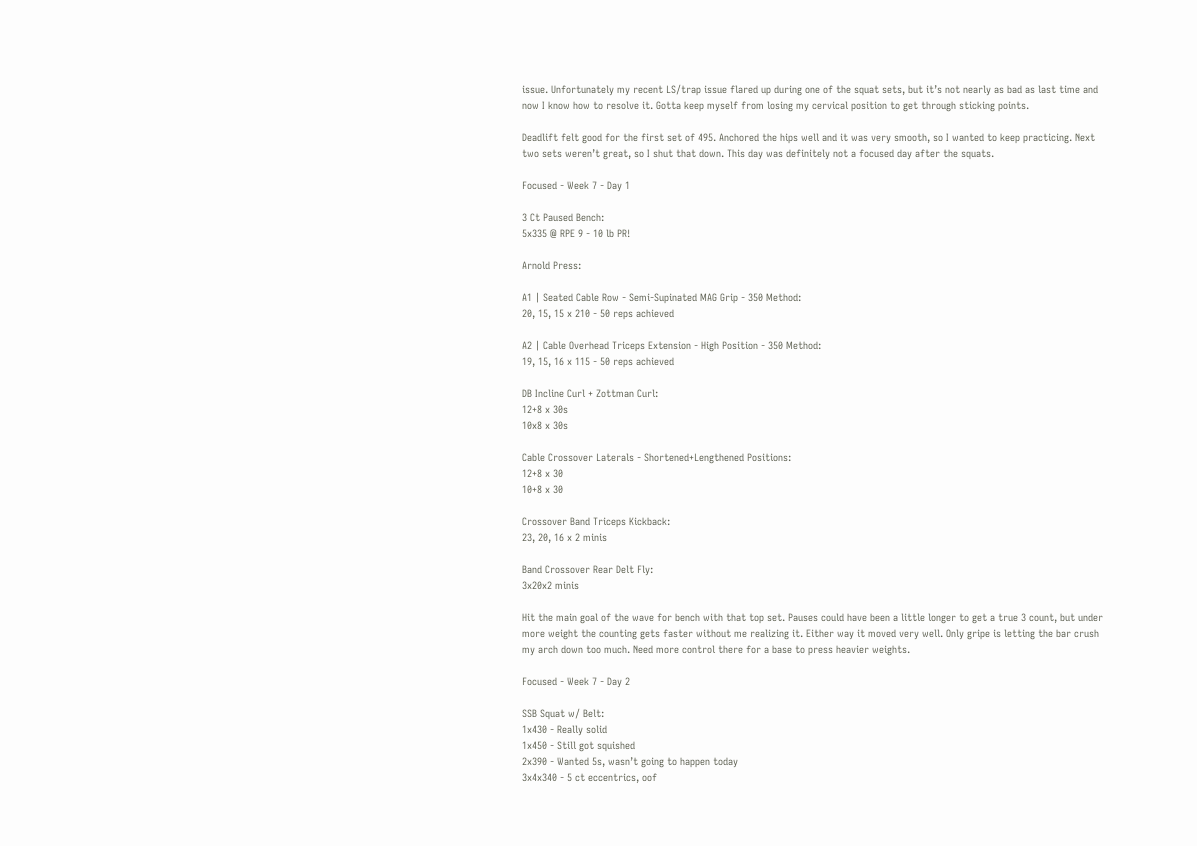issue. Unfortunately my recent LS/trap issue flared up during one of the squat sets, but it’s not nearly as bad as last time and now I know how to resolve it. Gotta keep myself from losing my cervical position to get through sticking points.

Deadlift felt good for the first set of 495. Anchored the hips well and it was very smooth, so I wanted to keep practicing. Next two sets weren’t great, so I shut that down. This day was definitely not a focused day after the squats.

Focused - Week 7 - Day 1

3 Ct Paused Bench:
5x335 @ RPE 9 - 10 lb PR!

Arnold Press:

A1 | Seated Cable Row - Semi-Supinated MAG Grip - 350 Method:
20, 15, 15 x 210 - 50 reps achieved

A2 | Cable Overhead Triceps Extension - High Position - 350 Method:
19, 15, 16 x 115 - 50 reps achieved

DB Incline Curl + Zottman Curl:
12+8 x 30s
10x8 x 30s

Cable Crossover Laterals - Shortened+Lengthened Positions:
12+8 x 30
10+8 x 30

Crossover Band Triceps Kickback:
23, 20, 16 x 2 minis

Band Crossover Rear Delt Fly:
3x20x2 minis

Hit the main goal of the wave for bench with that top set. Pauses could have been a little longer to get a true 3 count, but under more weight the counting gets faster without me realizing it. Either way it moved very well. Only gripe is letting the bar crush my arch down too much. Need more control there for a base to press heavier weights.

Focused - Week 7 - Day 2

SSB Squat w/ Belt:
1x430 - Really solid
1x450 - Still got squished
2x390 - Wanted 5s, wasn’t going to happen today
3x4x340 - 5 ct eccentrics, oof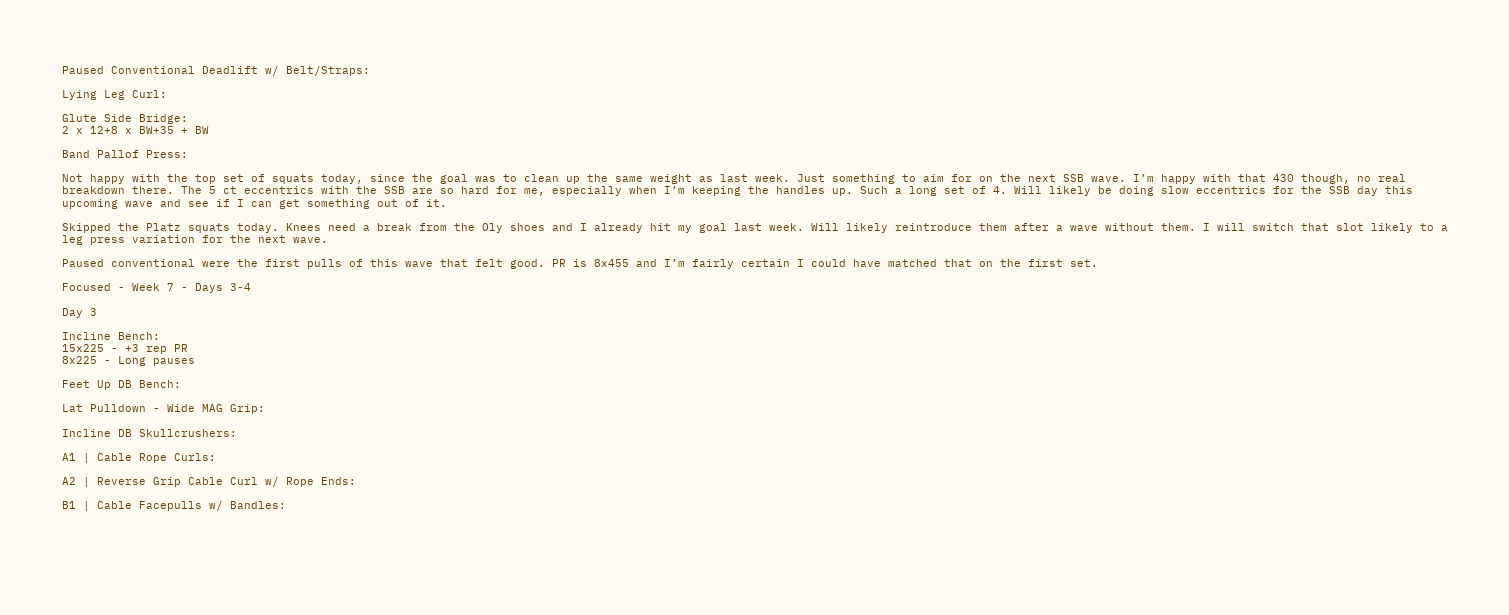Paused Conventional Deadlift w/ Belt/Straps:

Lying Leg Curl:

Glute Side Bridge:
2 x 12+8 x BW+35 + BW

Band Pallof Press:

Not happy with the top set of squats today, since the goal was to clean up the same weight as last week. Just something to aim for on the next SSB wave. I’m happy with that 430 though, no real breakdown there. The 5 ct eccentrics with the SSB are so hard for me, especially when I’m keeping the handles up. Such a long set of 4. Will likely be doing slow eccentrics for the SSB day this upcoming wave and see if I can get something out of it.

Skipped the Platz squats today. Knees need a break from the Oly shoes and I already hit my goal last week. Will likely reintroduce them after a wave without them. I will switch that slot likely to a leg press variation for the next wave.

Paused conventional were the first pulls of this wave that felt good. PR is 8x455 and I’m fairly certain I could have matched that on the first set.

Focused - Week 7 - Days 3-4

Day 3

Incline Bench:
15x225 - +3 rep PR
8x225 - Long pauses

Feet Up DB Bench:

Lat Pulldown - Wide MAG Grip:

Incline DB Skullcrushers:

A1 | Cable Rope Curls:

A2 | Reverse Grip Cable Curl w/ Rope Ends:

B1 | Cable Facepulls w/ Bandles: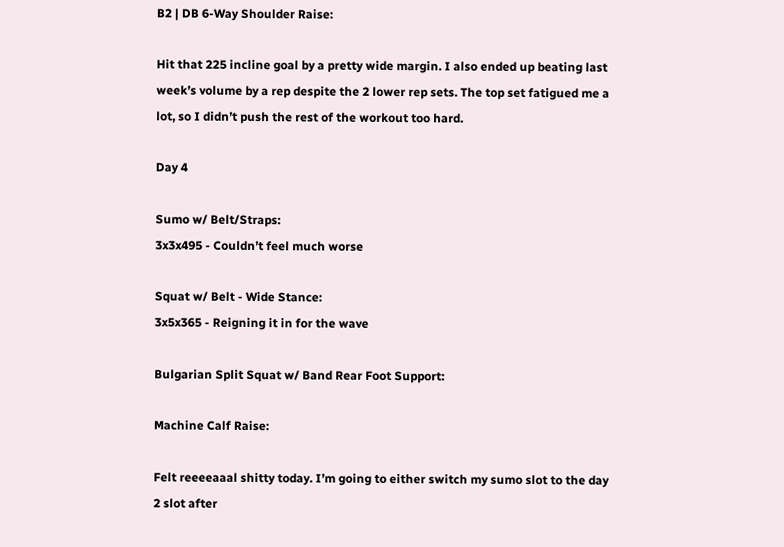B2 | DB 6-Way Shoulder Raise:

Hit that 225 incline goal by a pretty wide margin. I also ended up beating last week’s volume by a rep despite the 2 lower rep sets. The top set fatigued me a lot, so I didn’t push the rest of the workout too hard.

Day 4

Sumo w/ Belt/Straps:
3x3x495 - Couldn’t feel much worse

Squat w/ Belt - Wide Stance:
3x5x365 - Reigning it in for the wave

Bulgarian Split Squat w/ Band Rear Foot Support:

Machine Calf Raise:

Felt reeeeaaal shitty today. I’m going to either switch my sumo slot to the day 2 slot after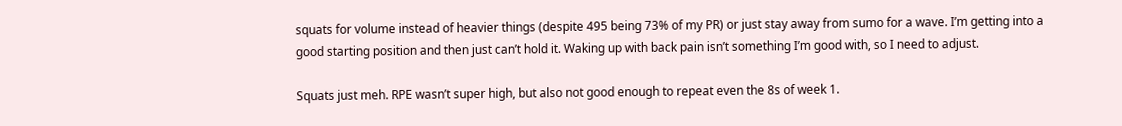squats for volume instead of heavier things (despite 495 being 73% of my PR) or just stay away from sumo for a wave. I’m getting into a good starting position and then just can’t hold it. Waking up with back pain isn’t something I’m good with, so I need to adjust.

Squats just meh. RPE wasn’t super high, but also not good enough to repeat even the 8s of week 1.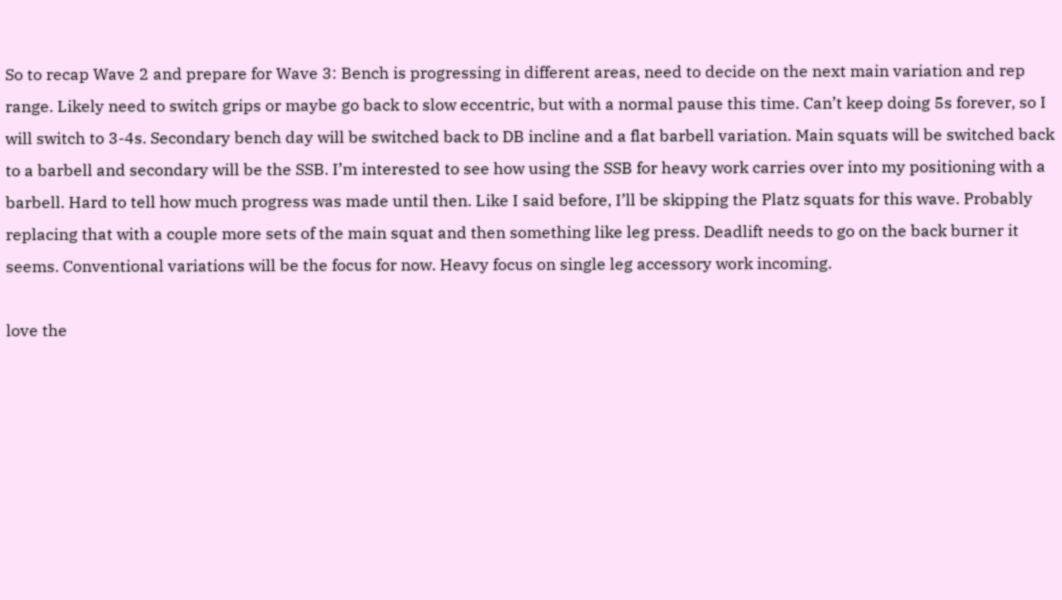So to recap Wave 2 and prepare for Wave 3: Bench is progressing in different areas, need to decide on the next main variation and rep range. Likely need to switch grips or maybe go back to slow eccentric, but with a normal pause this time. Can’t keep doing 5s forever, so I will switch to 3-4s. Secondary bench day will be switched back to DB incline and a flat barbell variation. Main squats will be switched back to a barbell and secondary will be the SSB. I’m interested to see how using the SSB for heavy work carries over into my positioning with a barbell. Hard to tell how much progress was made until then. Like I said before, I’ll be skipping the Platz squats for this wave. Probably replacing that with a couple more sets of the main squat and then something like leg press. Deadlift needs to go on the back burner it seems. Conventional variations will be the focus for now. Heavy focus on single leg accessory work incoming.

love the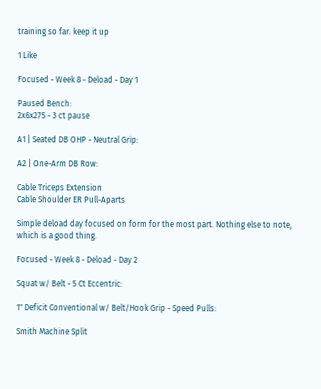training so far. keep it up

1 Like

Focused - Week 8 - Deload - Day 1

Paused Bench:
2x6x275 - 3 ct pause

A1 | Seated DB OHP - Neutral Grip:

A2 | One-Arm DB Row:

Cable Triceps Extension
Cable Shoulder ER Pull-Aparts

Simple deload day focused on form for the most part. Nothing else to note, which is a good thing.

Focused - Week 8 - Deload - Day 2

Squat w/ Belt - 5 Ct Eccentric:

1" Deficit Conventional w/ Belt/Hook Grip - Speed Pulls:

Smith Machine Split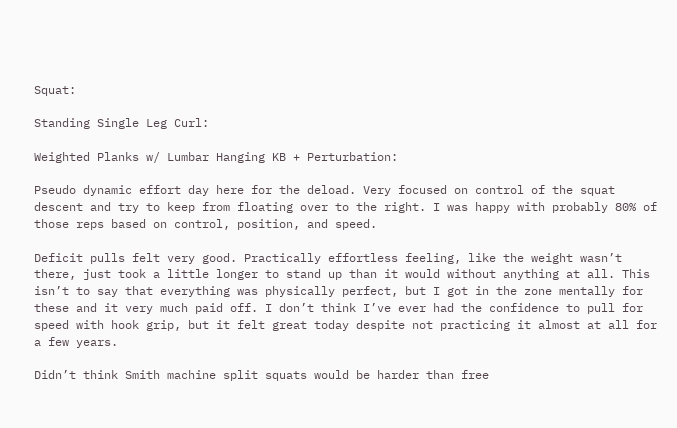Squat:

Standing Single Leg Curl:

Weighted Planks w/ Lumbar Hanging KB + Perturbation:

Pseudo dynamic effort day here for the deload. Very focused on control of the squat descent and try to keep from floating over to the right. I was happy with probably 80% of those reps based on control, position, and speed.

Deficit pulls felt very good. Practically effortless feeling, like the weight wasn’t there, just took a little longer to stand up than it would without anything at all. This isn’t to say that everything was physically perfect, but I got in the zone mentally for these and it very much paid off. I don’t think I’ve ever had the confidence to pull for speed with hook grip, but it felt great today despite not practicing it almost at all for a few years.

Didn’t think Smith machine split squats would be harder than free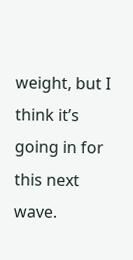weight, but I think it’s going in for this next wave.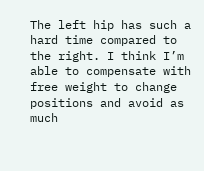The left hip has such a hard time compared to the right. I think I’m able to compensate with free weight to change positions and avoid as much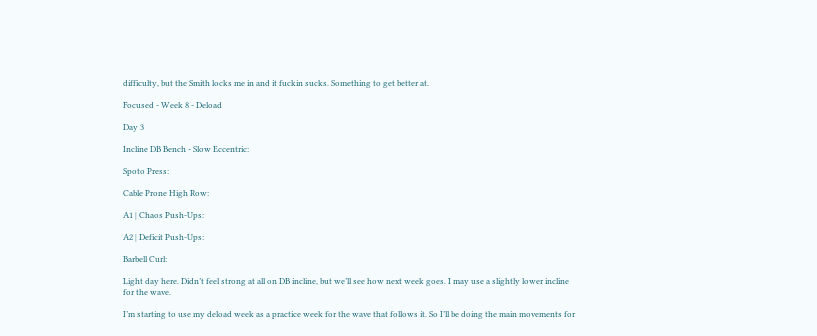difficulty, but the Smith locks me in and it fuckin sucks. Something to get better at.

Focused - Week 8 - Deload

Day 3

Incline DB Bench - Slow Eccentric:

Spoto Press:

Cable Prone High Row:

A1 | Chaos Push-Ups:

A2 | Deficit Push-Ups:

Barbell Curl:

Light day here. Didn’t feel strong at all on DB incline, but we’ll see how next week goes. I may use a slightly lower incline for the wave.

I’m starting to use my deload week as a practice week for the wave that follows it. So I’ll be doing the main movements for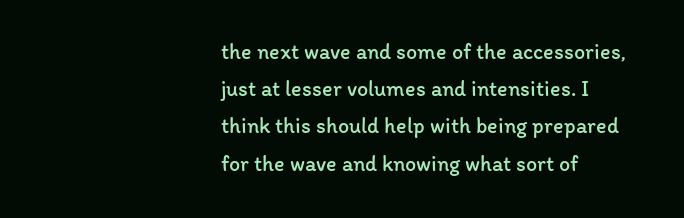the next wave and some of the accessories, just at lesser volumes and intensities. I think this should help with being prepared for the wave and knowing what sort of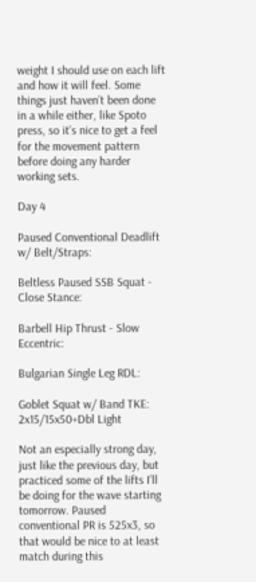weight I should use on each lift and how it will feel. Some things just haven’t been done in a while either, like Spoto press, so it’s nice to get a feel for the movement pattern before doing any harder working sets.

Day 4

Paused Conventional Deadlift w/ Belt/Straps:

Beltless Paused SSB Squat - Close Stance:

Barbell Hip Thrust - Slow Eccentric:

Bulgarian Single Leg RDL:

Goblet Squat w/ Band TKE:
2x15/15x50+Dbl Light

Not an especially strong day, just like the previous day, but practiced some of the lifts I’ll be doing for the wave starting tomorrow. Paused conventional PR is 525x3, so that would be nice to at least match during this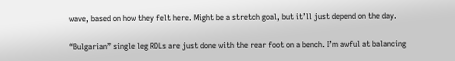wave, based on how they felt here. Might be a stretch goal, but it’ll just depend on the day.

“Bulgarian” single leg RDLs are just done with the rear foot on a bench. I’m awful at balancing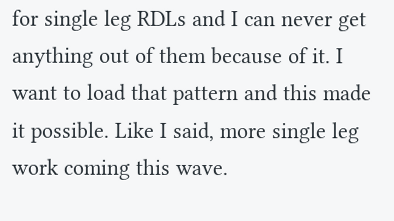for single leg RDLs and I can never get anything out of them because of it. I want to load that pattern and this made it possible. Like I said, more single leg work coming this wave.